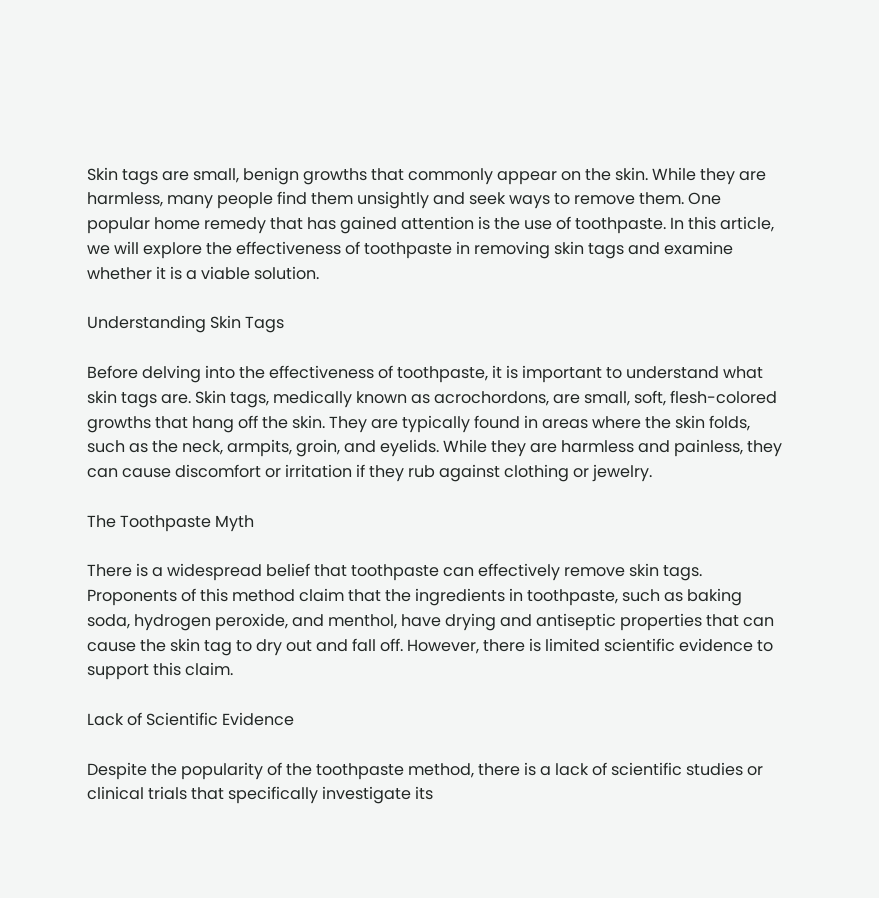Skin tags are small, benign growths that commonly appear on the skin. While they are harmless, many people find them unsightly and seek ways to remove them. One popular home remedy that has gained attention is the use of toothpaste. In this article, we will explore the effectiveness of toothpaste in removing skin tags and examine whether it is a viable solution.

Understanding Skin Tags

Before delving into the effectiveness of toothpaste, it is important to understand what skin tags are. Skin tags, medically known as acrochordons, are small, soft, flesh-colored growths that hang off the skin. They are typically found in areas where the skin folds, such as the neck, armpits, groin, and eyelids. While they are harmless and painless, they can cause discomfort or irritation if they rub against clothing or jewelry.

The Toothpaste Myth

There is a widespread belief that toothpaste can effectively remove skin tags. Proponents of this method claim that the ingredients in toothpaste, such as baking soda, hydrogen peroxide, and menthol, have drying and antiseptic properties that can cause the skin tag to dry out and fall off. However, there is limited scientific evidence to support this claim.

Lack of Scientific Evidence

Despite the popularity of the toothpaste method, there is a lack of scientific studies or clinical trials that specifically investigate its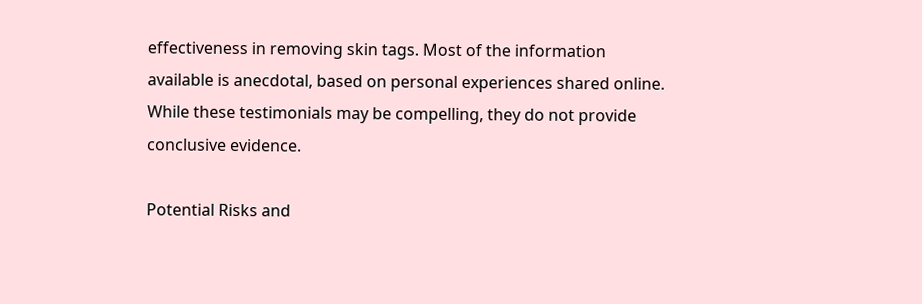effectiveness in removing skin tags. Most of the information available is anecdotal, based on personal experiences shared online. While these testimonials may be compelling, they do not provide conclusive evidence.

Potential Risks and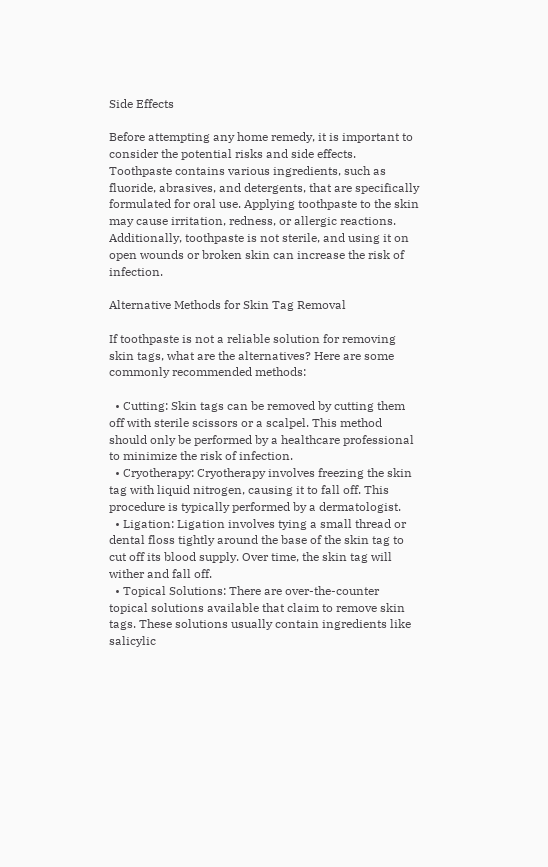Side Effects

Before attempting any home remedy, it is important to consider the potential risks and side effects. Toothpaste contains various ingredients, such as fluoride, abrasives, and detergents, that are specifically formulated for oral use. Applying toothpaste to the skin may cause irritation, redness, or allergic reactions. Additionally, toothpaste is not sterile, and using it on open wounds or broken skin can increase the risk of infection.

Alternative Methods for Skin Tag Removal

If toothpaste is not a reliable solution for removing skin tags, what are the alternatives? Here are some commonly recommended methods:

  • Cutting: Skin tags can be removed by cutting them off with sterile scissors or a scalpel. This method should only be performed by a healthcare professional to minimize the risk of infection.
  • Cryotherapy: Cryotherapy involves freezing the skin tag with liquid nitrogen, causing it to fall off. This procedure is typically performed by a dermatologist.
  • Ligation: Ligation involves tying a small thread or dental floss tightly around the base of the skin tag to cut off its blood supply. Over time, the skin tag will wither and fall off.
  • Topical Solutions: There are over-the-counter topical solutions available that claim to remove skin tags. These solutions usually contain ingredients like salicylic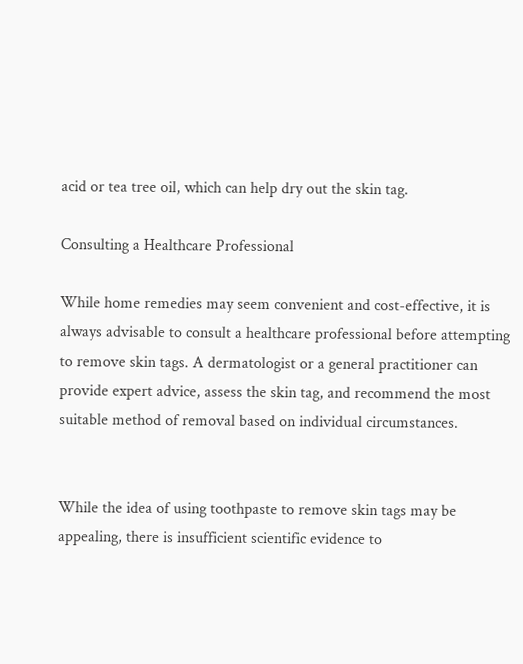acid or tea tree oil, which can help dry out the skin tag.

Consulting a Healthcare Professional

While home remedies may seem convenient and cost-effective, it is always advisable to consult a healthcare professional before attempting to remove skin tags. A dermatologist or a general practitioner can provide expert advice, assess the skin tag, and recommend the most suitable method of removal based on individual circumstances.


While the idea of using toothpaste to remove skin tags may be appealing, there is insufficient scientific evidence to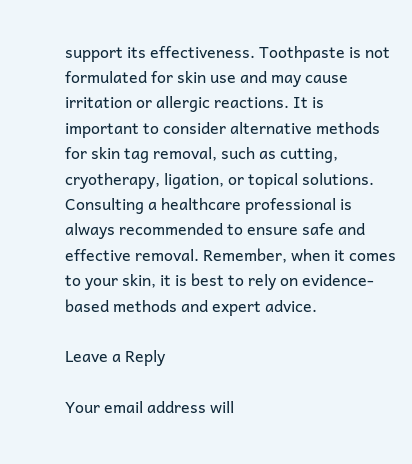support its effectiveness. Toothpaste is not formulated for skin use and may cause irritation or allergic reactions. It is important to consider alternative methods for skin tag removal, such as cutting, cryotherapy, ligation, or topical solutions. Consulting a healthcare professional is always recommended to ensure safe and effective removal. Remember, when it comes to your skin, it is best to rely on evidence-based methods and expert advice.

Leave a Reply

Your email address will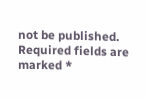not be published. Required fields are marked *